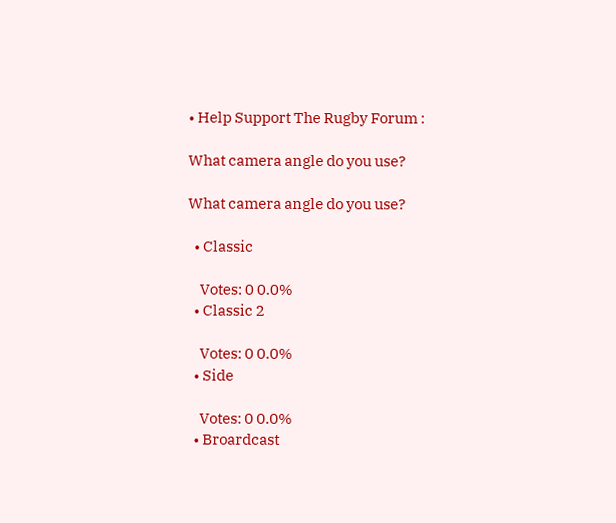• Help Support The Rugby Forum :

What camera angle do you use?

What camera angle do you use?

  • Classic

    Votes: 0 0.0%
  • Classic 2

    Votes: 0 0.0%
  • Side

    Votes: 0 0.0%
  • Broardcast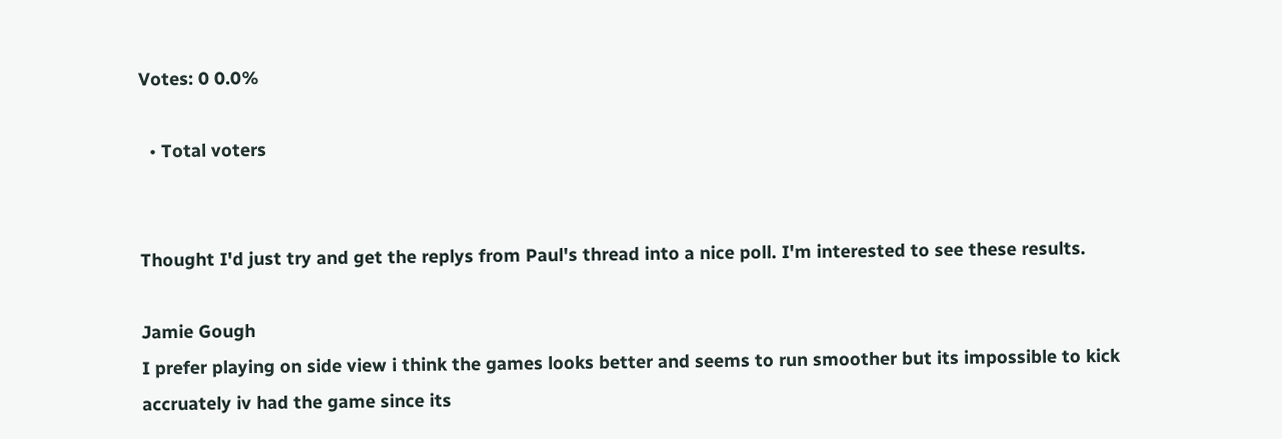Votes: 0 0.0%

  • Total voters


Thought I'd just try and get the replys from Paul's thread into a nice poll. I'm interested to see these results.

Jamie Gough
I prefer playing on side view i think the games looks better and seems to run smoother but its impossible to kick accruately iv had the game since its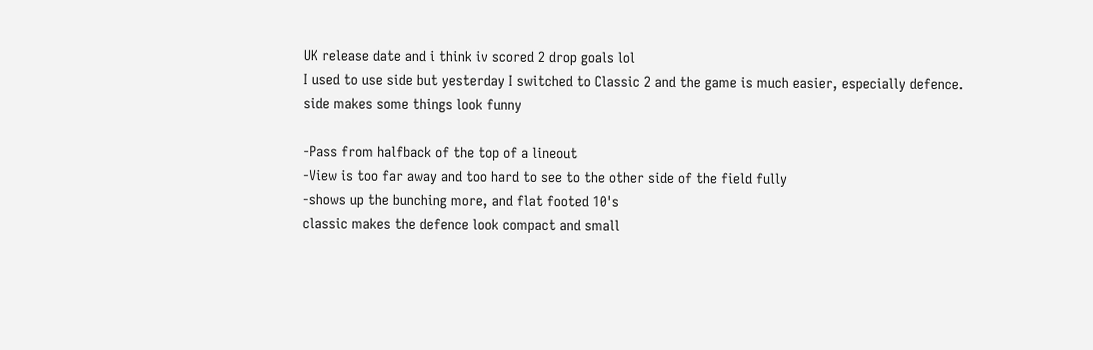UK release date and i think iv scored 2 drop goals lol
I used to use side but yesterday I switched to Classic 2 and the game is much easier, especially defence.
side makes some things look funny

-Pass from halfback of the top of a lineout
-View is too far away and too hard to see to the other side of the field fully
-shows up the bunching more, and flat footed 10's
classic makes the defence look compact and small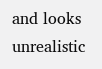and looks unrealistic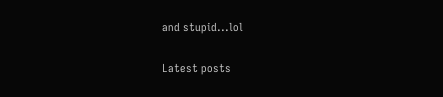and stupid...lol

Latest posts